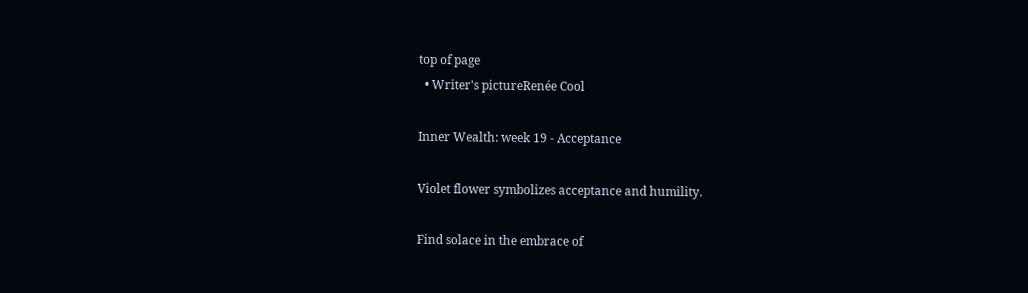top of page
  • Writer's pictureRenée Cool

Inner Wealth: week 19 - Acceptance

Violet flower symbolizes acceptance and humility.

Find solace in the embrace of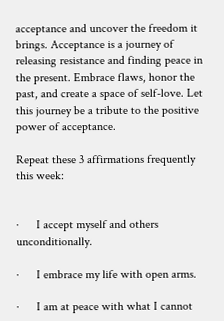acceptance and uncover the freedom it brings. Acceptance is a journey of releasing resistance and finding peace in the present. Embrace flaws, honor the past, and create a space of self-love. Let this journey be a tribute to the positive power of acceptance.

Repeat these 3 affirmations frequently this week:


·      I accept myself and others unconditionally.

·      I embrace my life with open arms.

·      I am at peace with what I cannot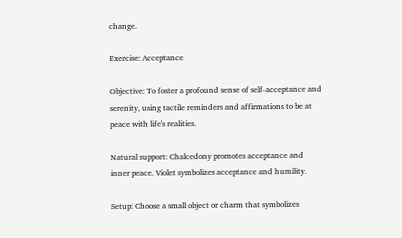change.

Exercise: Acceptance

Objective: To foster a profound sense of self-acceptance and serenity, using tactile reminders and affirmations to be at peace with life's realities.

Natural support: Chalcedony promotes acceptance and inner peace. Violet symbolizes acceptance and humility.

Setup: Choose a small object or charm that symbolizes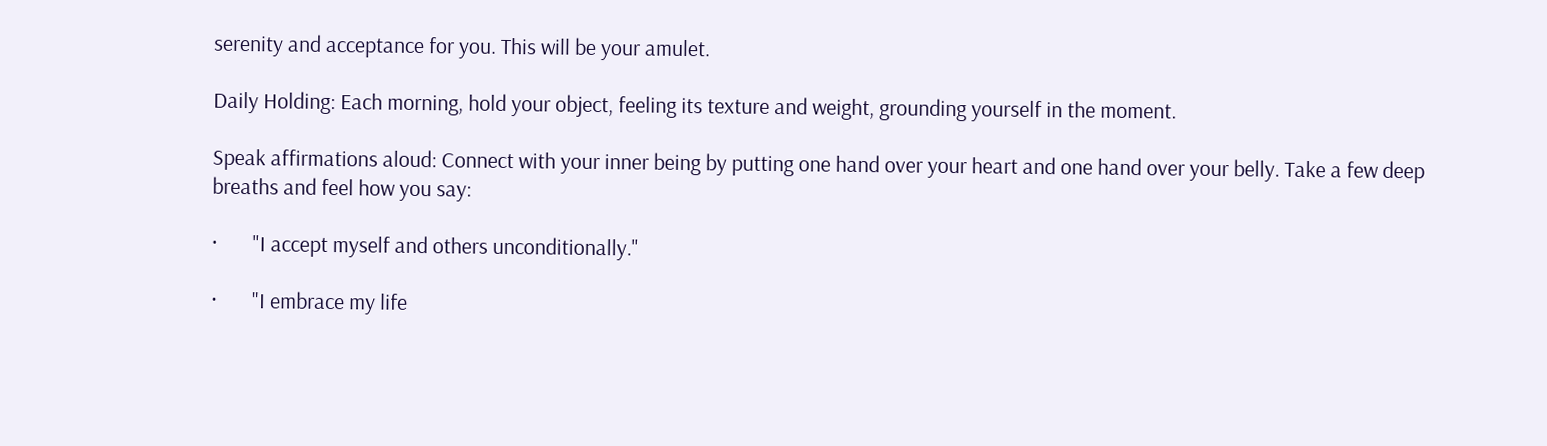serenity and acceptance for you. This will be your amulet.

Daily Holding: Each morning, hold your object, feeling its texture and weight, grounding yourself in the moment.

Speak affirmations aloud: Connect with your inner being by putting one hand over your heart and one hand over your belly. Take a few deep breaths and feel how you say:

·       "I accept myself and others unconditionally."

·       "I embrace my life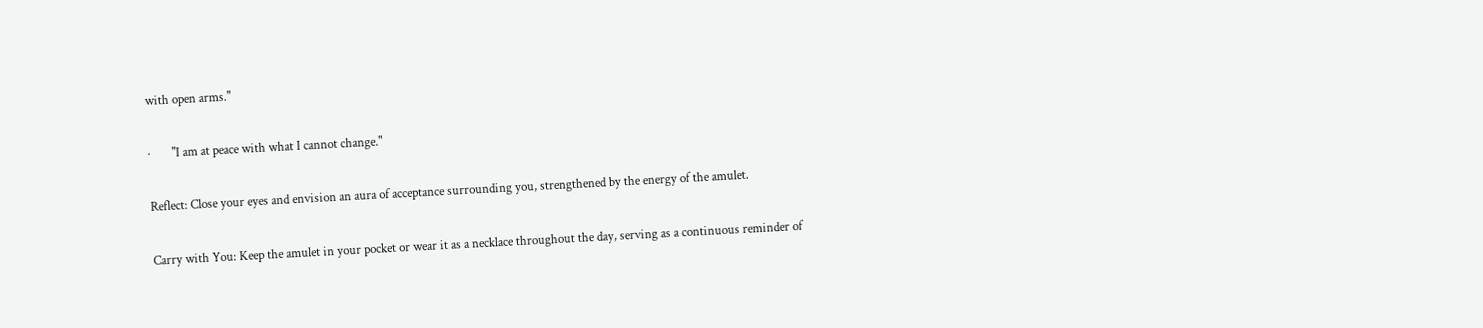with open arms."

·       "I am at peace with what I cannot change."

Reflect: Close your eyes and envision an aura of acceptance surrounding you, strengthened by the energy of the amulet.

Carry with You: Keep the amulet in your pocket or wear it as a necklace throughout the day, serving as a continuous reminder of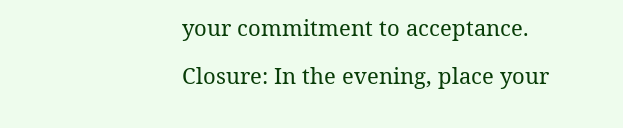your commitment to acceptance.

Closure: In the evening, place your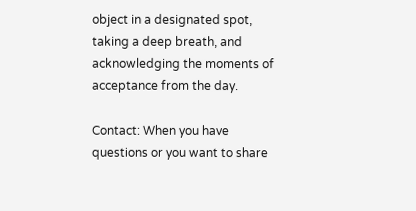object in a designated spot, taking a deep breath, and acknowledging the moments of acceptance from the day.

Contact: When you have questions or you want to share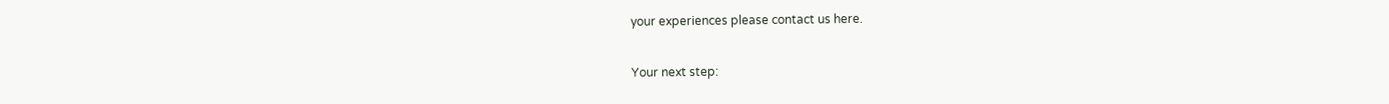your experiences please contact us here.

Your next step: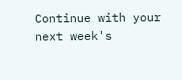Continue with your next week's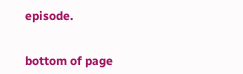episode.


bottom of page